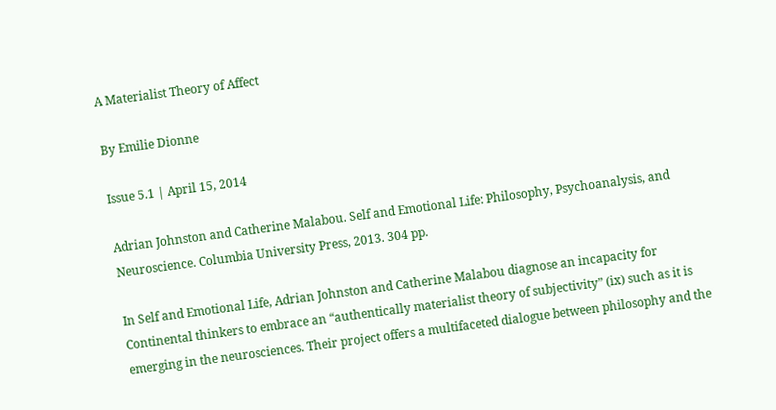A Materialist Theory of Affect

By Emilie Dionne

Issue 5.1 | April 15, 2014

Adrian Johnston and Catherine Malabou. Self and Emotional Life: Philosophy, Psychoanalysis, and Neuroscience. Columbia University Press, 2013. 304 pp.

In Self and Emotional Life, Adrian Johnston and Catherine Malabou diagnose an incapacity for Continental thinkers to embrace an “authentically materialist theory of subjectivity” (ix) such as it is emerging in the neurosciences. Their project offers a multifaceted dialogue between philosophy and the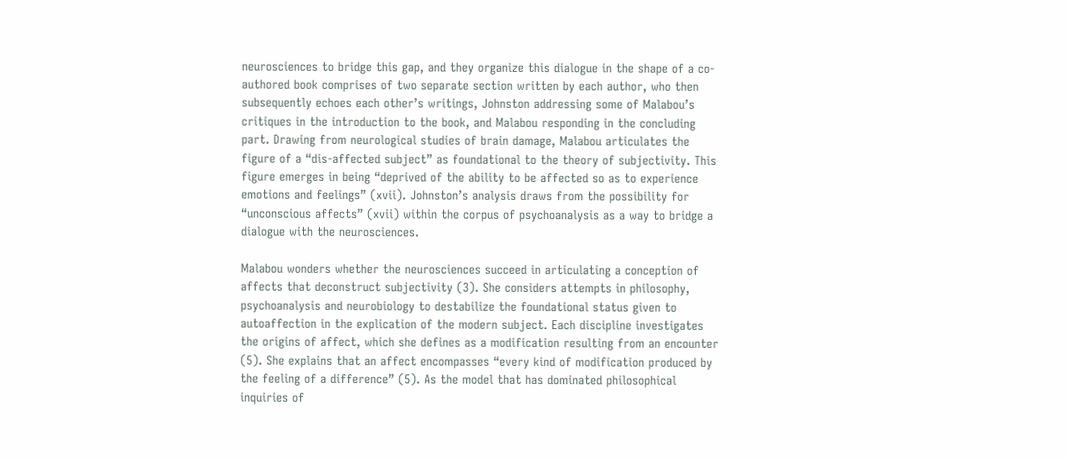neurosciences to bridge this gap, and they organize this dialogue in the shape of a co-authored book comprises of two separate section written by each author, who then subsequently echoes each other’s writings, Johnston addressing some of Malabou’s critiques in the introduction to the book, and Malabou responding in the concluding part. Drawing from neurological studies of brain damage, Malabou articulates the figure of a “dis-affected subject” as foundational to the theory of subjectivity. This figure emerges in being “deprived of the ability to be affected so as to experience emotions and feelings” (xvii). Johnston’s analysis draws from the possibility for “unconscious affects” (xvii) within the corpus of psychoanalysis as a way to bridge a dialogue with the neurosciences.

Malabou wonders whether the neurosciences succeed in articulating a conception of affects that deconstruct subjectivity (3). She considers attempts in philosophy, psychoanalysis and neurobiology to destabilize the foundational status given to autoaffection in the explication of the modern subject. Each discipline investigates the origins of affect, which she defines as a modification resulting from an encounter (5). She explains that an affect encompasses “every kind of modification produced by the feeling of a difference” (5). As the model that has dominated philosophical inquiries of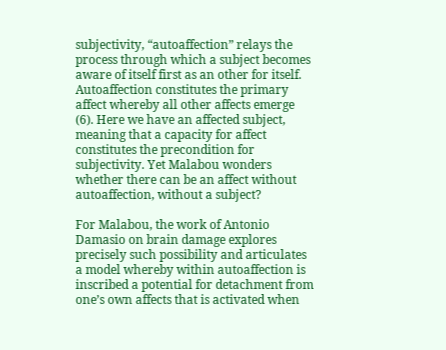subjectivity, “autoaffection” relays the process through which a subject becomes aware of itself first as an other for itself. Autoaffection constitutes the primary affect whereby all other affects emerge (6). Here we have an affected subject, meaning that a capacity for affect constitutes the precondition for subjectivity. Yet Malabou wonders whether there can be an affect without autoaffection, without a subject?

For Malabou, the work of Antonio Damasio on brain damage explores precisely such possibility and articulates a model whereby within autoaffection is inscribed a potential for detachment from one’s own affects that is activated when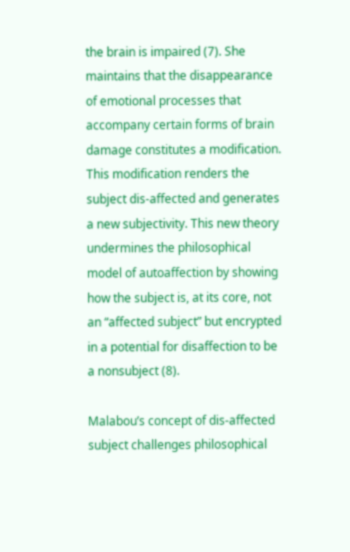the brain is impaired (7). She maintains that the disappearance of emotional processes that accompany certain forms of brain damage constitutes a modification. This modification renders the subject dis-affected and generates a new subjectivity. This new theory undermines the philosophical model of autoaffection by showing how the subject is, at its core, not an “affected subject” but encrypted in a potential for disaffection to be a nonsubject (8).

Malabou’s concept of dis-affected subject challenges philosophical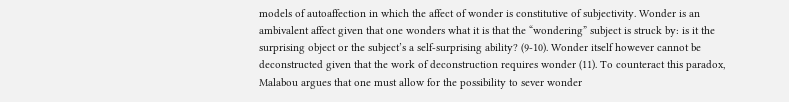models of autoaffection in which the affect of wonder is constitutive of subjectivity. Wonder is an ambivalent affect given that one wonders what it is that the “wondering” subject is struck by: is it the surprising object or the subject’s a self-surprising ability? (9-10). Wonder itself however cannot be deconstructed given that the work of deconstruction requires wonder (11). To counteract this paradox, Malabou argues that one must allow for the possibility to sever wonder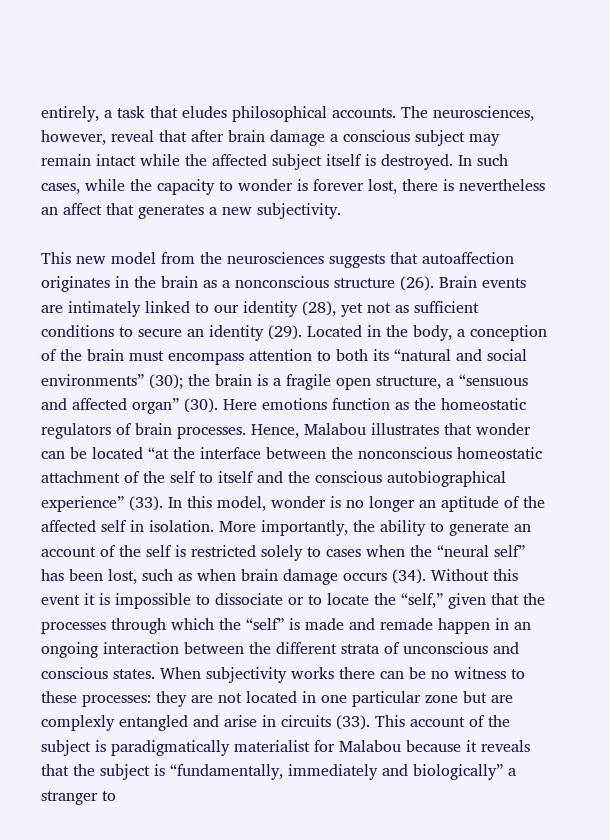entirely, a task that eludes philosophical accounts. The neurosciences, however, reveal that after brain damage a conscious subject may remain intact while the affected subject itself is destroyed. In such cases, while the capacity to wonder is forever lost, there is nevertheless an affect that generates a new subjectivity.

This new model from the neurosciences suggests that autoaffection originates in the brain as a nonconscious structure (26). Brain events are intimately linked to our identity (28), yet not as sufficient conditions to secure an identity (29). Located in the body, a conception of the brain must encompass attention to both its “natural and social environments” (30); the brain is a fragile open structure, a “sensuous and affected organ” (30). Here emotions function as the homeostatic regulators of brain processes. Hence, Malabou illustrates that wonder can be located “at the interface between the nonconscious homeostatic attachment of the self to itself and the conscious autobiographical experience” (33). In this model, wonder is no longer an aptitude of the affected self in isolation. More importantly, the ability to generate an account of the self is restricted solely to cases when the “neural self” has been lost, such as when brain damage occurs (34). Without this event it is impossible to dissociate or to locate the “self,” given that the processes through which the “self” is made and remade happen in an ongoing interaction between the different strata of unconscious and conscious states. When subjectivity works there can be no witness to these processes: they are not located in one particular zone but are complexly entangled and arise in circuits (33). This account of the subject is paradigmatically materialist for Malabou because it reveals that the subject is “fundamentally, immediately and biologically” a stranger to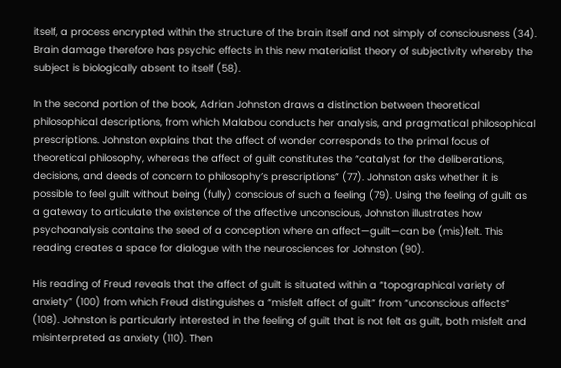itself, a process encrypted within the structure of the brain itself and not simply of consciousness (34). Brain damage therefore has psychic effects in this new materialist theory of subjectivity whereby the subject is biologically absent to itself (58).

In the second portion of the book, Adrian Johnston draws a distinction between theoretical philosophical descriptions, from which Malabou conducts her analysis, and pragmatical philosophical prescriptions. Johnston explains that the affect of wonder corresponds to the primal focus of theoretical philosophy, whereas the affect of guilt constitutes the “catalyst for the deliberations, decisions, and deeds of concern to philosophy’s prescriptions” (77). Johnston asks whether it is possible to feel guilt without being (fully) conscious of such a feeling (79). Using the feeling of guilt as a gateway to articulate the existence of the affective unconscious, Johnston illustrates how psychoanalysis contains the seed of a conception where an affect—guilt—can be (mis)felt. This reading creates a space for dialogue with the neurosciences for Johnston (90).

His reading of Freud reveals that the affect of guilt is situated within a “topographical variety of anxiety” (100) from which Freud distinguishes a “misfelt affect of guilt” from “unconscious affects” (108). Johnston is particularly interested in the feeling of guilt that is not felt as guilt, both misfelt and misinterpreted as anxiety (110). Then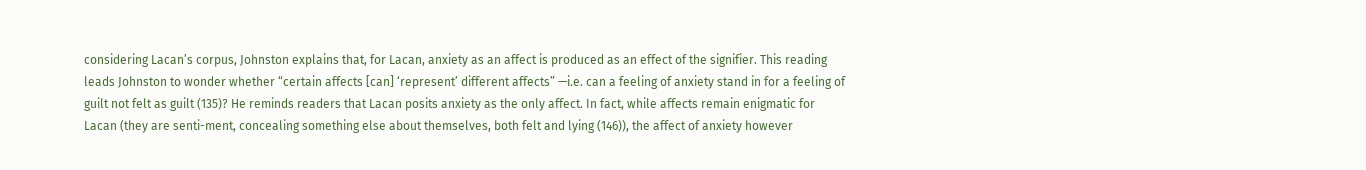considering Lacan’s corpus, Johnston explains that, for Lacan, anxiety as an affect is produced as an effect of the signifier. This reading leads Johnston to wonder whether “certain affects [can] ‘represent’ different affects” —i.e. can a feeling of anxiety stand in for a feeling of guilt not felt as guilt (135)? He reminds readers that Lacan posits anxiety as the only affect. In fact, while affects remain enigmatic for Lacan (they are senti-ment, concealing something else about themselves, both felt and lying (146)), the affect of anxiety however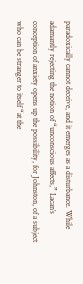paradoxically cannot deceive, and it emerges as a disturbance. While adamantly rejecting the notion of “unconscious affects,” Lacan’s conception of anxiety opens up the possibility, for Johnston, of a subject who can be stranger to itself “at the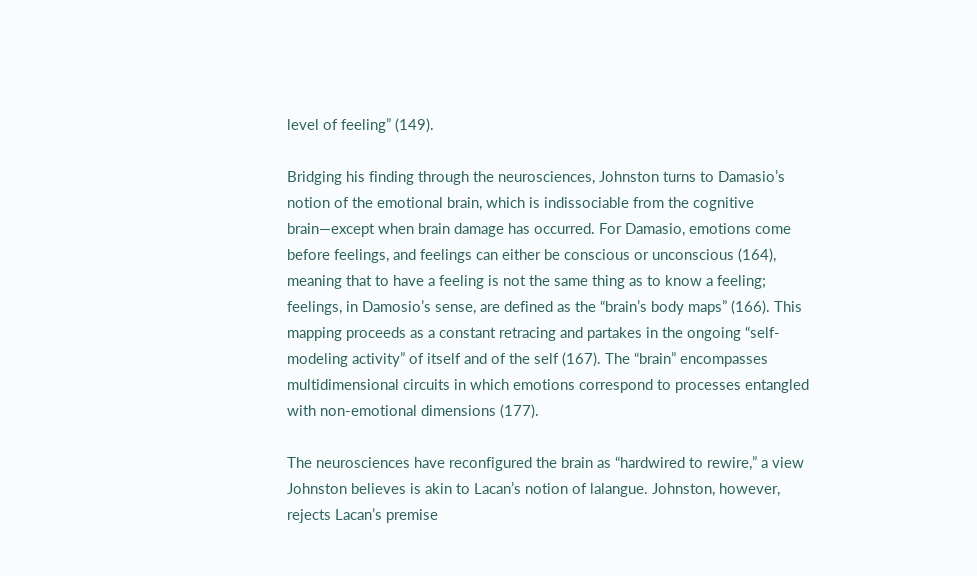level of feeling” (149).

Bridging his finding through the neurosciences, Johnston turns to Damasio’s notion of the emotional brain, which is indissociable from the cognitive brain—except when brain damage has occurred. For Damasio, emotions come before feelings, and feelings can either be conscious or unconscious (164), meaning that to have a feeling is not the same thing as to know a feeling; feelings, in Damosio’s sense, are defined as the “brain’s body maps” (166). This mapping proceeds as a constant retracing and partakes in the ongoing “self-modeling activity” of itself and of the self (167). The “brain” encompasses multidimensional circuits in which emotions correspond to processes entangled with non-emotional dimensions (177).

The neurosciences have reconfigured the brain as “hardwired to rewire,” a view Johnston believes is akin to Lacan’s notion of lalangue. Johnston, however, rejects Lacan’s premise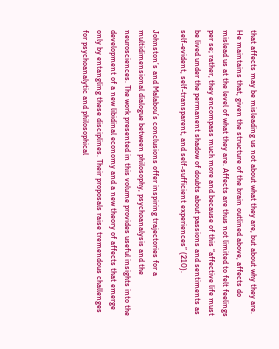that affects may be misleading us not about what they are, but about why they are. He maintains that, given the structure of the brain outlined above, affects do mislead us at the level of what they are. Affects are thus not limited to felt feelings per se; rather, they encompass much more and because of this “affective life must be lived under the permanent shadow of doubts about passions and sentiments as self-evident, self-transparent, and self-sufficient experiences” (210).

Johnston’s and Malabou’s conclusions offer inspiring trajectories for a multidimensional dialogue between philosophy, psychoanalysis and the neurosciences. The work presented in this volume provides useful insights into the development of a new libidinal economy and a new theory of affects that emerge only by entangling these disciplines. Their proposals raise tremendous challenges for psychoanalytic and philosophical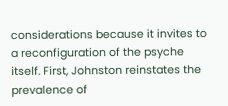considerations because it invites to a reconfiguration of the psyche itself. First, Johnston reinstates the prevalence of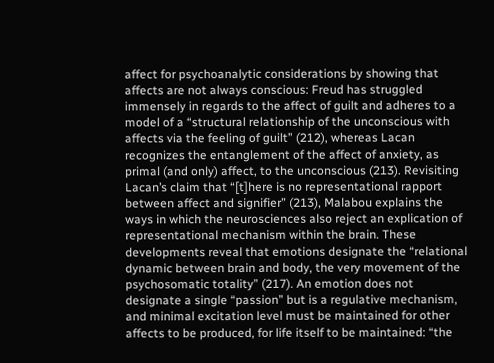affect for psychoanalytic considerations by showing that affects are not always conscious: Freud has struggled immensely in regards to the affect of guilt and adheres to a model of a “structural relationship of the unconscious with affects via the feeling of guilt” (212), whereas Lacan recognizes the entanglement of the affect of anxiety, as primal (and only) affect, to the unconscious (213). Revisiting Lacan’s claim that “[t]here is no representational rapport between affect and signifier” (213), Malabou explains the ways in which the neurosciences also reject an explication of representational mechanism within the brain. These developments reveal that emotions designate the “relational dynamic between brain and body, the very movement of the psychosomatic totality” (217). An emotion does not designate a single “passion” but is a regulative mechanism, and minimal excitation level must be maintained for other affects to be produced, for life itself to be maintained: “the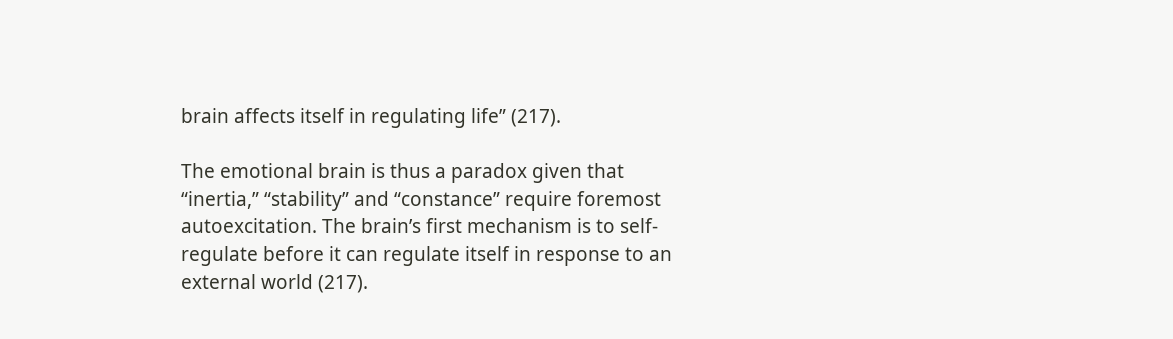brain affects itself in regulating life” (217).

The emotional brain is thus a paradox given that “inertia,” “stability” and “constance” require foremost autoexcitation. The brain’s first mechanism is to self-regulate before it can regulate itself in response to an external world (217).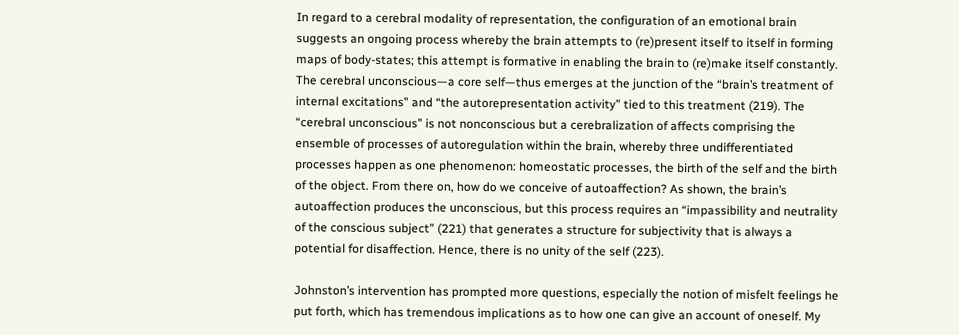In regard to a cerebral modality of representation, the configuration of an emotional brain suggests an ongoing process whereby the brain attempts to (re)present itself to itself in forming maps of body-states; this attempt is formative in enabling the brain to (re)make itself constantly. The cerebral unconscious—a core self—thus emerges at the junction of the “brain’s treatment of internal excitations” and “the autorepresentation activity” tied to this treatment (219). The “cerebral unconscious” is not nonconscious but a cerebralization of affects comprising the ensemble of processes of autoregulation within the brain, whereby three undifferentiated processes happen as one phenomenon: homeostatic processes, the birth of the self and the birth of the object. From there on, how do we conceive of autoaffection? As shown, the brain’s autoaffection produces the unconscious, but this process requires an “impassibility and neutrality of the conscious subject” (221) that generates a structure for subjectivity that is always a potential for disaffection. Hence, there is no unity of the self (223).

Johnston’s intervention has prompted more questions, especially the notion of misfelt feelings he put forth, which has tremendous implications as to how one can give an account of oneself. My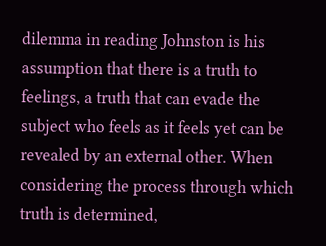dilemma in reading Johnston is his assumption that there is a truth to feelings, a truth that can evade the subject who feels as it feels yet can be revealed by an external other. When considering the process through which truth is determined,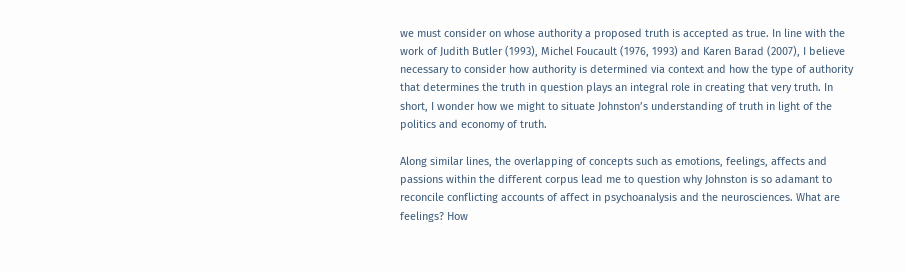we must consider on whose authority a proposed truth is accepted as true. In line with the work of Judith Butler (1993), Michel Foucault (1976, 1993) and Karen Barad (2007), I believe necessary to consider how authority is determined via context and how the type of authority that determines the truth in question plays an integral role in creating that very truth. In short, I wonder how we might to situate Johnston’s understanding of truth in light of the politics and economy of truth.

Along similar lines, the overlapping of concepts such as emotions, feelings, affects and passions within the different corpus lead me to question why Johnston is so adamant to reconcile conflicting accounts of affect in psychoanalysis and the neurosciences. What are feelings? How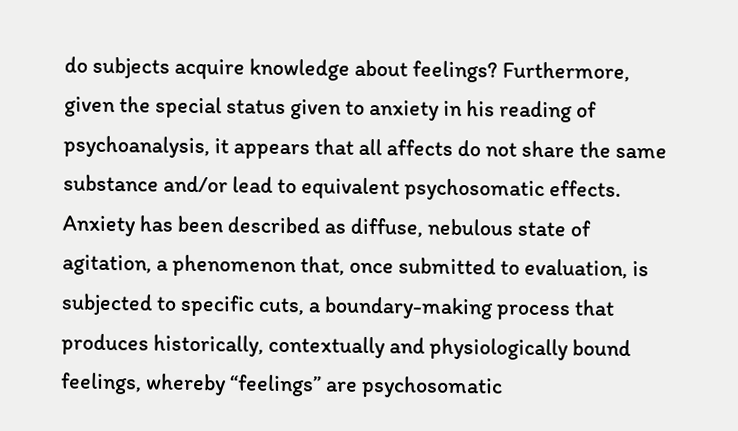do subjects acquire knowledge about feelings? Furthermore, given the special status given to anxiety in his reading of psychoanalysis, it appears that all affects do not share the same substance and/or lead to equivalent psychosomatic effects. Anxiety has been described as diffuse, nebulous state of agitation, a phenomenon that, once submitted to evaluation, is subjected to specific cuts, a boundary-making process that produces historically, contextually and physiologically bound feelings, whereby “feelings” are psychosomatic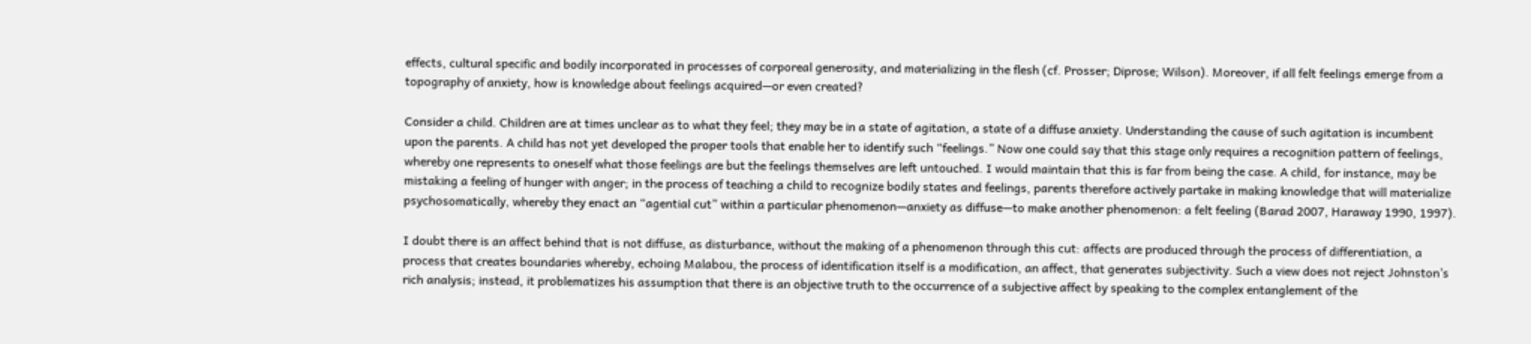effects, cultural specific and bodily incorporated in processes of corporeal generosity, and materializing in the flesh (cf. Prosser; Diprose; Wilson). Moreover, if all felt feelings emerge from a topography of anxiety, how is knowledge about feelings acquired—or even created?

Consider a child. Children are at times unclear as to what they feel; they may be in a state of agitation, a state of a diffuse anxiety. Understanding the cause of such agitation is incumbent upon the parents. A child has not yet developed the proper tools that enable her to identify such “feelings.” Now one could say that this stage only requires a recognition pattern of feelings, whereby one represents to oneself what those feelings are but the feelings themselves are left untouched. I would maintain that this is far from being the case. A child, for instance, may be mistaking a feeling of hunger with anger; in the process of teaching a child to recognize bodily states and feelings, parents therefore actively partake in making knowledge that will materialize psychosomatically, whereby they enact an “agential cut” within a particular phenomenon—anxiety as diffuse—to make another phenomenon: a felt feeling (Barad 2007, Haraway 1990, 1997).

I doubt there is an affect behind that is not diffuse, as disturbance, without the making of a phenomenon through this cut: affects are produced through the process of differentiation, a process that creates boundaries whereby, echoing Malabou, the process of identification itself is a modification, an affect, that generates subjectivity. Such a view does not reject Johnston’s rich analysis; instead, it problematizes his assumption that there is an objective truth to the occurrence of a subjective affect by speaking to the complex entanglement of the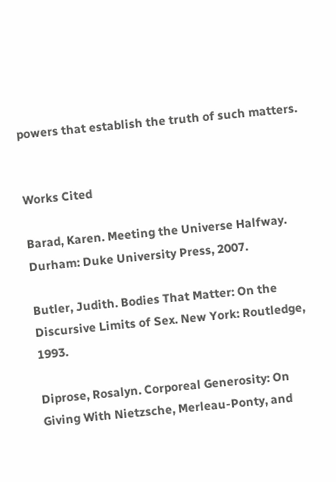powers that establish the truth of such matters.


Works Cited

Barad, Karen. Meeting the Universe Halfway. Durham: Duke University Press, 2007.

Butler, Judith. Bodies That Matter: On the Discursive Limits of Sex. New York: Routledge, 1993.

Diprose, Rosalyn. Corporeal Generosity: On Giving With Nietzsche, Merleau-Ponty, and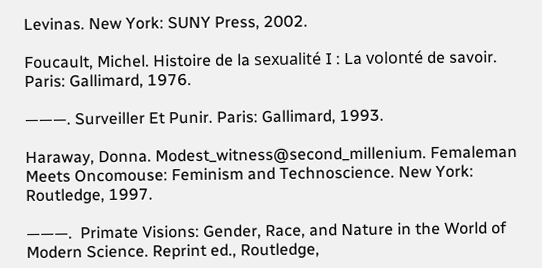Levinas. New York: SUNY Press, 2002.

Foucault, Michel. Histoire de la sexualité I : La volonté de savoir. Paris: Gallimard, 1976.

———. Surveiller Et Punir. Paris: Gallimard, 1993.

Haraway, Donna. Modest_witness@second_millenium. Femaleman Meets Oncomouse: Feminism and Technoscience. New York: Routledge, 1997.

———.  Primate Visions: Gender, Race, and Nature in the World of Modern Science. Reprint ed., Routledge,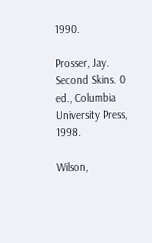1990.

Prosser, Jay. Second Skins. 0 ed., Columbia University Press, 1998.

Wilson,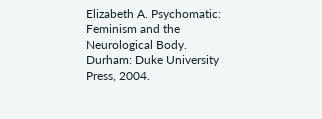Elizabeth A. Psychomatic: Feminism and the Neurological Body. Durham: Duke University Press, 2004.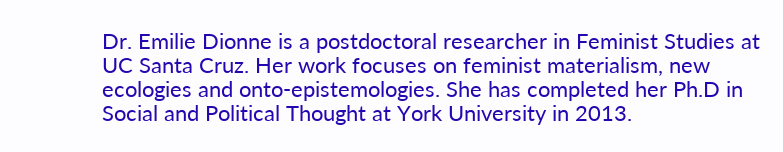Dr. Emilie Dionne is a postdoctoral researcher in Feminist Studies at UC Santa Cruz. Her work focuses on feminist materialism, new ecologies and onto-epistemologies. She has completed her Ph.D in Social and Political Thought at York University in 2013.